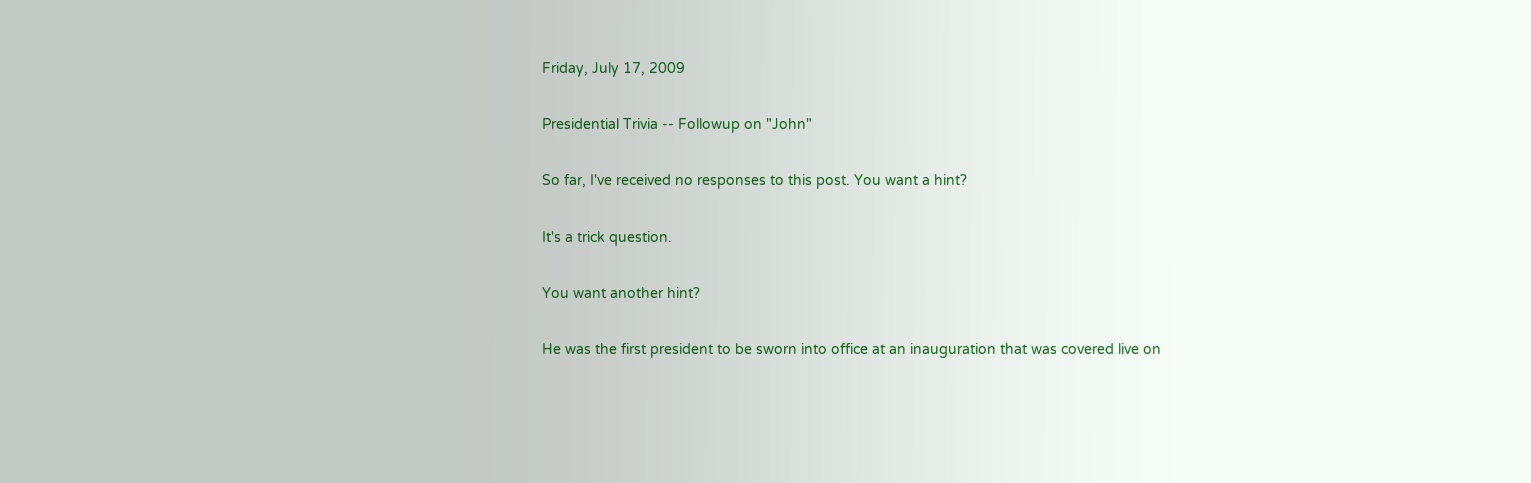Friday, July 17, 2009

Presidential Trivia -- Followup on "John"

So far, I've received no responses to this post. You want a hint?

It's a trick question.

You want another hint?

He was the first president to be sworn into office at an inauguration that was covered live on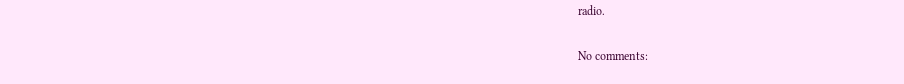radio.

No comments: